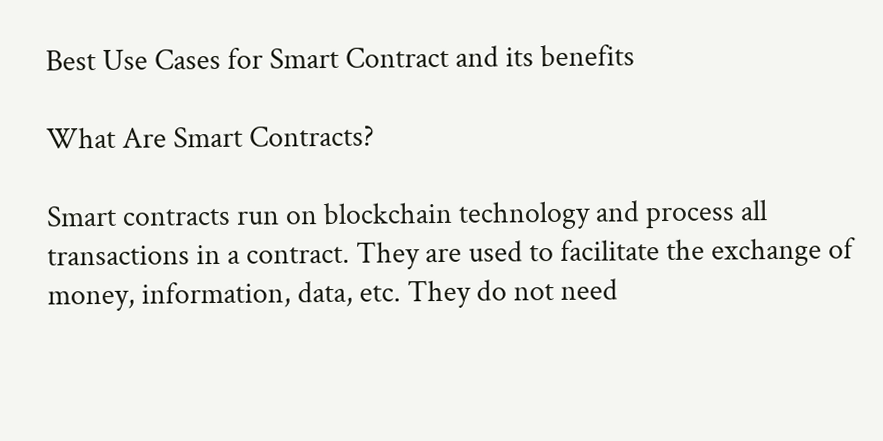Best Use Cases for Smart Contract and its benefits

What Are Smart Contracts?

Smart contracts run on blockchain technology and process all transactions in a contract. They are used to facilitate the exchange of money, information, data, etc. They do not need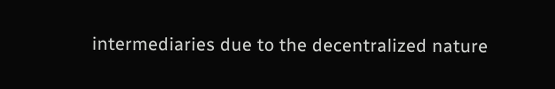intermediaries due to the decentralized nature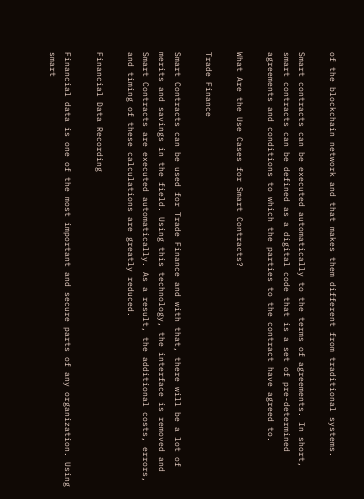of the blockchain network and that makes them different from traditional systems.

Smart contracts can be executed automatically to the terms of agreements. In short, smart contracts can be defined as a digital code that is a set of pre-determined agreements and conditions to which the parties to the contract have agreed to.

What Are the Use Cases for Smart Contracts?

Trade Finance

Smart Contracts can be used for Trade Finance and with that, there will be a lot of merits and savings in the field. Using this technology, the interface is removed and Smart Contracts are executed automatically. As a result, the additional costs, errors, and timing of these calculations are greatly reduced.

Financial Data Recording

Financial data is one of the most important and secure parts of any organization. Using smart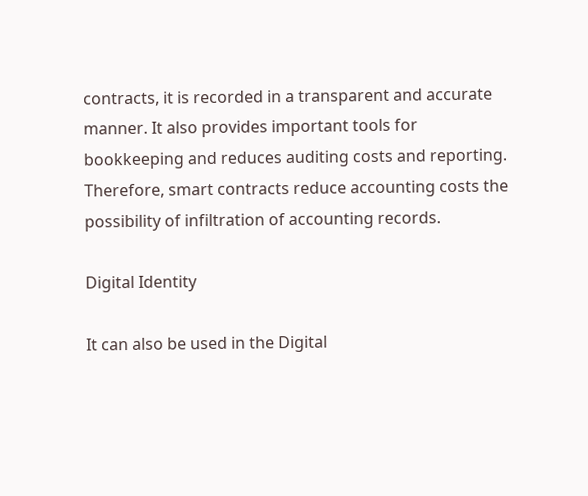contracts, it is recorded in a transparent and accurate manner. It also provides important tools for bookkeeping and reduces auditing costs and reporting. Therefore, smart contracts reduce accounting costs the possibility of infiltration of accounting records.

Digital Identity

It can also be used in the Digital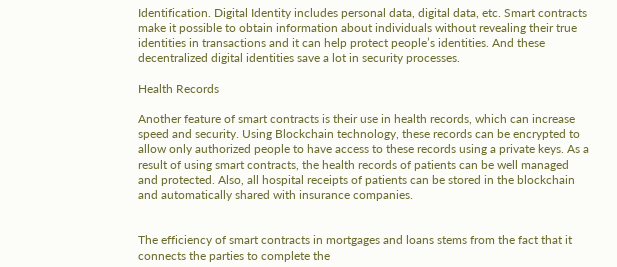Identification. Digital Identity includes personal data, digital data, etc. Smart contracts make it possible to obtain information about individuals without revealing their true identities in transactions and it can help protect people’s identities. And these decentralized digital identities save a lot in security processes.

Health Records

Another feature of smart contracts is their use in health records, which can increase speed and security. Using Blockchain technology, these records can be encrypted to allow only authorized people to have access to these records using a private keys. As a result of using smart contracts, the health records of patients can be well managed and protected. Also, all hospital receipts of patients can be stored in the blockchain and automatically shared with insurance companies.


The efficiency of smart contracts in mortgages and loans stems from the fact that it connects the parties to complete the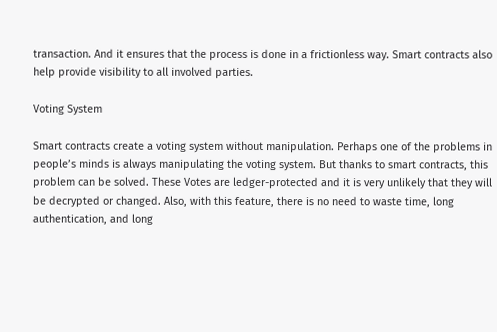transaction. And it ensures that the process is done in a frictionless way. Smart contracts also help provide visibility to all involved parties.

Voting System

Smart contracts create a voting system without manipulation. Perhaps one of the problems in people’s minds is always manipulating the voting system. But thanks to smart contracts, this problem can be solved. These Votes are ledger-protected and it is very unlikely that they will be decrypted or changed. Also, with this feature, there is no need to waste time, long authentication, and long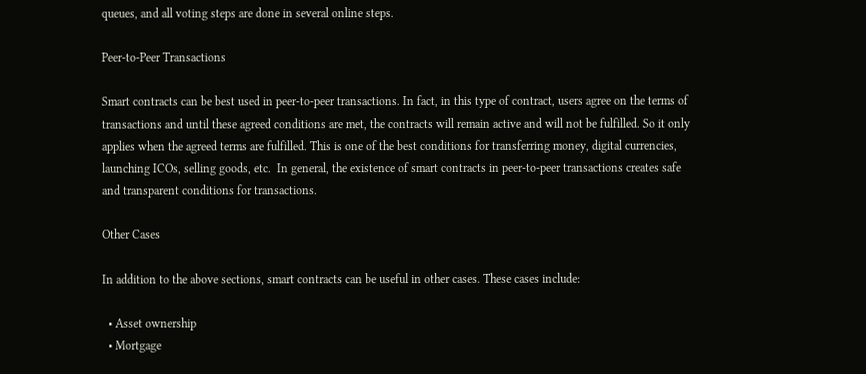queues, and all voting steps are done in several online steps.

Peer-to-Peer Transactions

Smart contracts can be best used in peer-to-peer transactions. In fact, in this type of contract, users agree on the terms of transactions and until these agreed conditions are met, the contracts will remain active and will not be fulfilled. So it only applies when the agreed terms are fulfilled. This is one of the best conditions for transferring money, digital currencies, launching ICOs, selling goods, etc.  In general, the existence of smart contracts in peer-to-peer transactions creates safe and transparent conditions for transactions.

Other Cases

In addition to the above sections, smart contracts can be useful in other cases. These cases include:

  • Asset ownership
  • Mortgage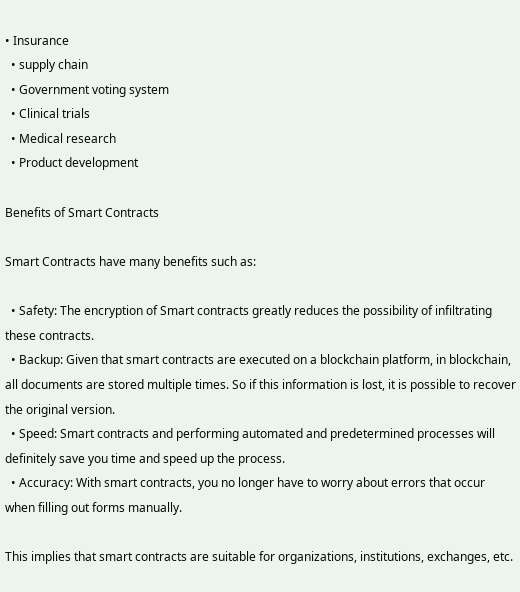• Insurance
  • supply chain
  • Government voting system
  • Clinical trials
  • Medical research
  • Product development

Benefits of Smart Contracts

Smart Contracts have many benefits such as:

  • Safety: The encryption of Smart contracts greatly reduces the possibility of infiltrating these contracts.
  • Backup: Given that smart contracts are executed on a blockchain platform, in blockchain, all documents are stored multiple times. So if this information is lost, it is possible to recover the original version.
  • Speed: Smart contracts and performing automated and predetermined processes will definitely save you time and speed up the process.
  • Accuracy: With smart contracts, you no longer have to worry about errors that occur when filling out forms manually.

This implies that smart contracts are suitable for organizations, institutions, exchanges, etc.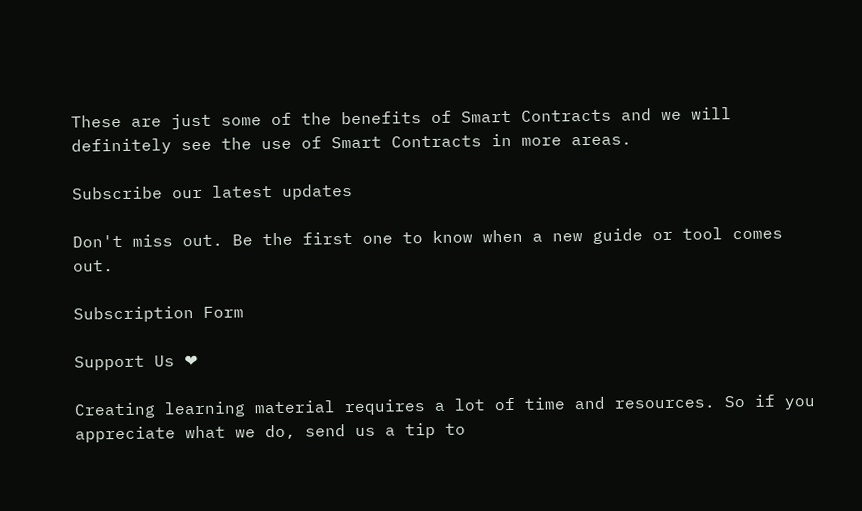These are just some of the benefits of Smart Contracts and we will definitely see the use of Smart Contracts in more areas.

Subscribe our latest updates

Don't miss out. Be the first one to know when a new guide or tool comes out.

Subscription Form

Support Us ❤

Creating learning material requires a lot of time and resources. So if you appreciate what we do, send us a tip to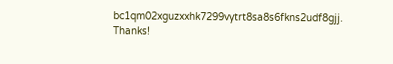bc1qm02xguzxxhk7299vytrt8sa8s6fkns2udf8gjj. Thanks!